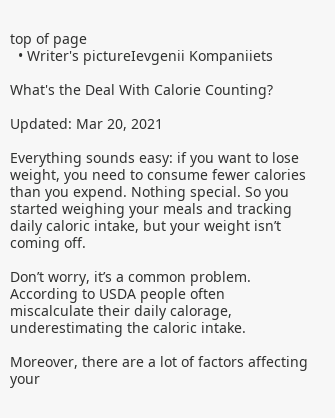top of page
  • Writer's pictureIevgenii Kompaniiets

What's the Deal With Calorie Counting?

Updated: Mar 20, 2021

Everything sounds easy: if you want to lose weight, you need to consume fewer calories than you expend. Nothing special. So you started weighing your meals and tracking daily caloric intake, but your weight isn’t coming off.

Don’t worry, it’s a common problem. According to USDA people often miscalculate their daily calorage, underestimating the caloric intake.

Moreover, there are a lot of factors affecting your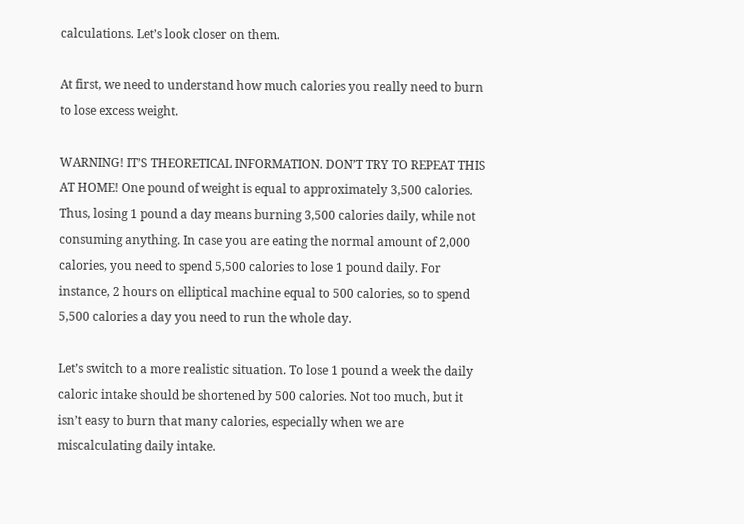calculations. Let’s look closer on them.

At first, we need to understand how much calories you really need to burn to lose excess weight.

WARNING! IT’S THEORETICAL INFORMATION. DON’T TRY TO REPEAT THIS AT HOME! One pound of weight is equal to approximately 3,500 calories. Thus, losing 1 pound a day means burning 3,500 calories daily, while not consuming anything. In case you are eating the normal amount of 2,000 calories, you need to spend 5,500 calories to lose 1 pound daily. For instance, 2 hours on elliptical machine equal to 500 calories, so to spend 5,500 calories a day you need to run the whole day.

Let’s switch to a more realistic situation. To lose 1 pound a week the daily caloric intake should be shortened by 500 calories. Not too much, but it isn’t easy to burn that many calories, especially when we are miscalculating daily intake.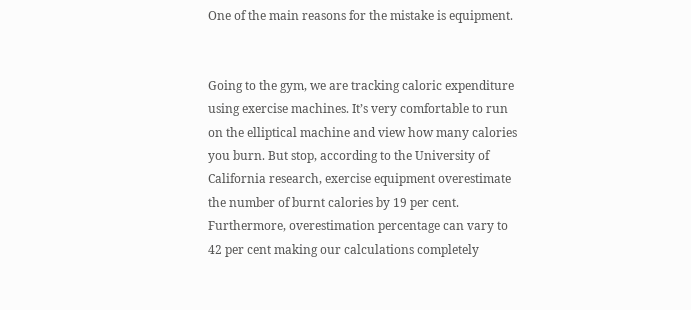One of the main reasons for the mistake is equipment.


Going to the gym, we are tracking caloric expenditure using exercise machines. It’s very comfortable to run on the elliptical machine and view how many calories you burn. But stop, according to the University of California research, exercise equipment overestimate the number of burnt calories by 19 per cent. Furthermore, overestimation percentage can vary to 42 per cent making our calculations completely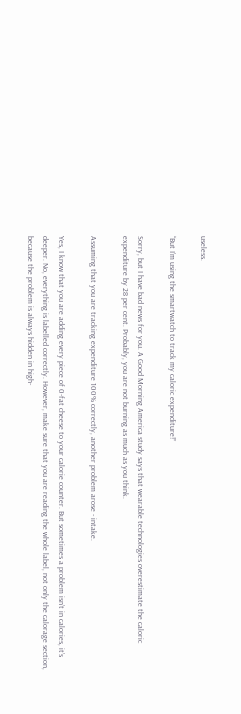useless.

“But I’m using the smartwatch to track my caloric expenditure!”

Sorry, but I have bad news for you. A Good Morning America study says that wearable technologies overestimate the caloric expenditure by 28 per cent. Probably, you are not burning as much as you think.

Assuming that you are tracking expenditure 100% correctly, another problem arose - intake.

Yes, I know that you are adding every piece of 0-fat cheese to your calorie counter. But sometimes a problem isn’t in calories, it’s deeper. No, everything is labelled correctly. However, make sure that you are reading the whole label, not only the calorage section, because the problem is always hidden in high-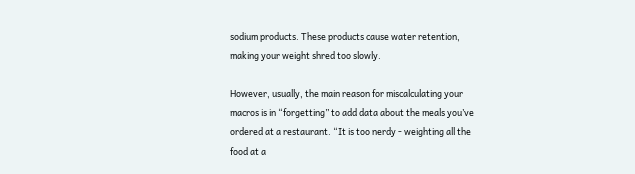sodium products. These products cause water retention, making your weight shred too slowly.

However, usually, the main reason for miscalculating your macros is in “forgetting” to add data about the meals you’ve ordered at a restaurant. “It is too nerdy - weighting all the food at a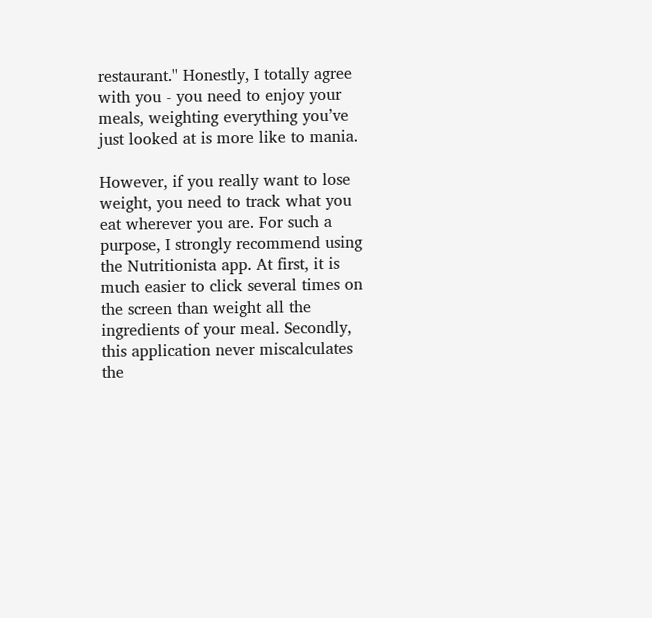restaurant.'' Honestly, I totally agree with you - you need to enjoy your meals, weighting everything you’ve just looked at is more like to mania.

However, if you really want to lose weight, you need to track what you eat wherever you are. For such a purpose, I strongly recommend using the Nutritionista app. At first, it is much easier to click several times on the screen than weight all the ingredients of your meal. Secondly, this application never miscalculates the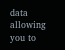data allowing you to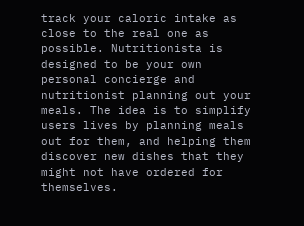track your caloric intake as close to the real one as possible. Nutritionista is designed to be your own personal concierge and nutritionist planning out your meals. The idea is to simplify users lives by planning meals out for them, and helping them discover new dishes that they might not have ordered for themselves.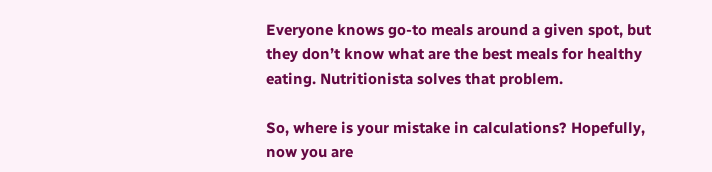Everyone knows go-to meals around a given spot, but they don’t know what are the best meals for healthy eating. Nutritionista solves that problem.

So, where is your mistake in calculations? Hopefully, now you are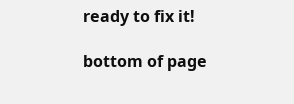ready to fix it!

bottom of page